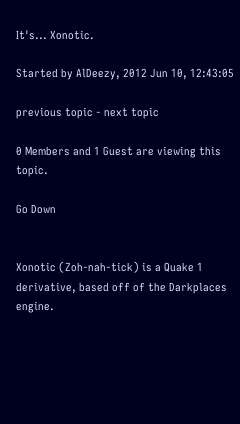It's... Xonotic.

Started by AlDeezy, 2012 Jun 10, 12:43:05

previous topic - next topic

0 Members and 1 Guest are viewing this topic.

Go Down


Xonotic (Zoh-nah-tick) is a Quake 1 derivative, based off of the Darkplaces engine.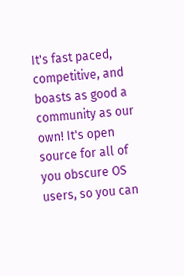It's fast paced, competitive, and boasts as good a community as our own! It's open source for all of you obscure OS users, so you can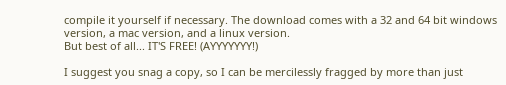compile it yourself if necessary. The download comes with a 32 and 64 bit windows version, a mac version, and a linux version.
But best of all... IT'S FREE! (AYYYYYYY!)

I suggest you snag a copy, so I can be mercilessly fragged by more than just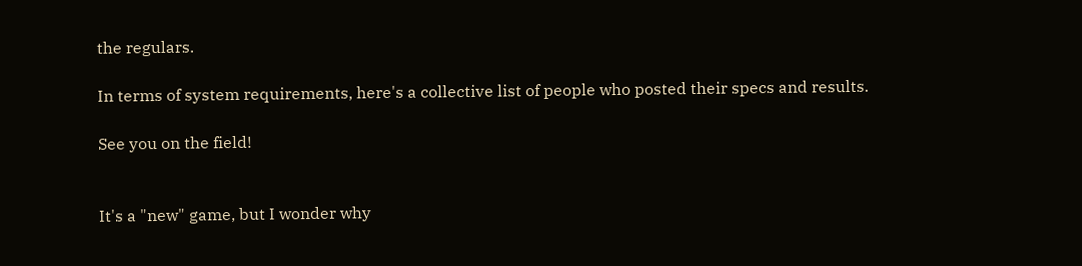the regulars.

In terms of system requirements, here's a collective list of people who posted their specs and results.

See you on the field!


It's a "new" game, but I wonder why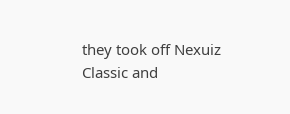they took off Nexuiz Classic and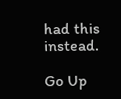had this instead.

Go Up